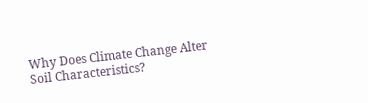Why Does Climate Change Alter Soil Characteristics?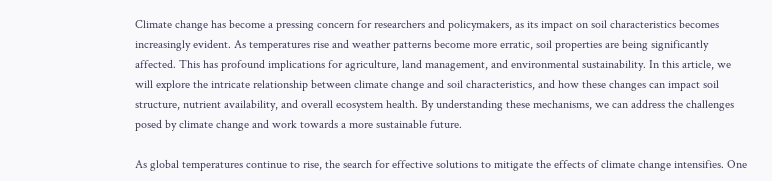Climate change has become a pressing concern for researchers and policymakers, as its impact on soil characteristics becomes increasingly evident. As temperatures rise and weather patterns become more erratic, soil properties are being significantly affected. This has profound implications for agriculture, land management, and environmental sustainability. In this article, we will explore the intricate relationship between climate change and soil characteristics, and how these changes can impact soil structure, nutrient availability, and overall ecosystem health. By understanding these mechanisms, we can address the challenges posed by climate change and work towards a more sustainable future.

As global temperatures continue to rise, the search for effective solutions to mitigate the effects of climate change intensifies. One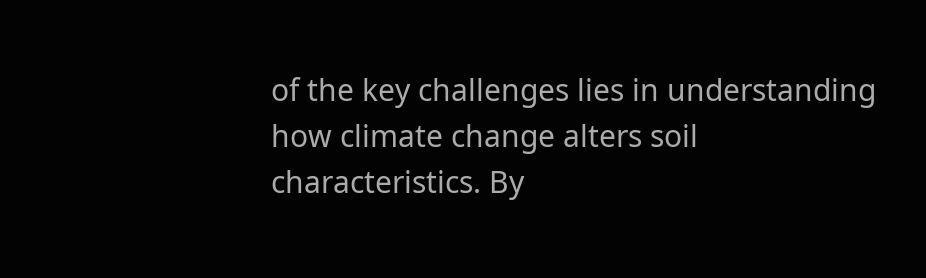of the key challenges lies in understanding how climate change alters soil characteristics. By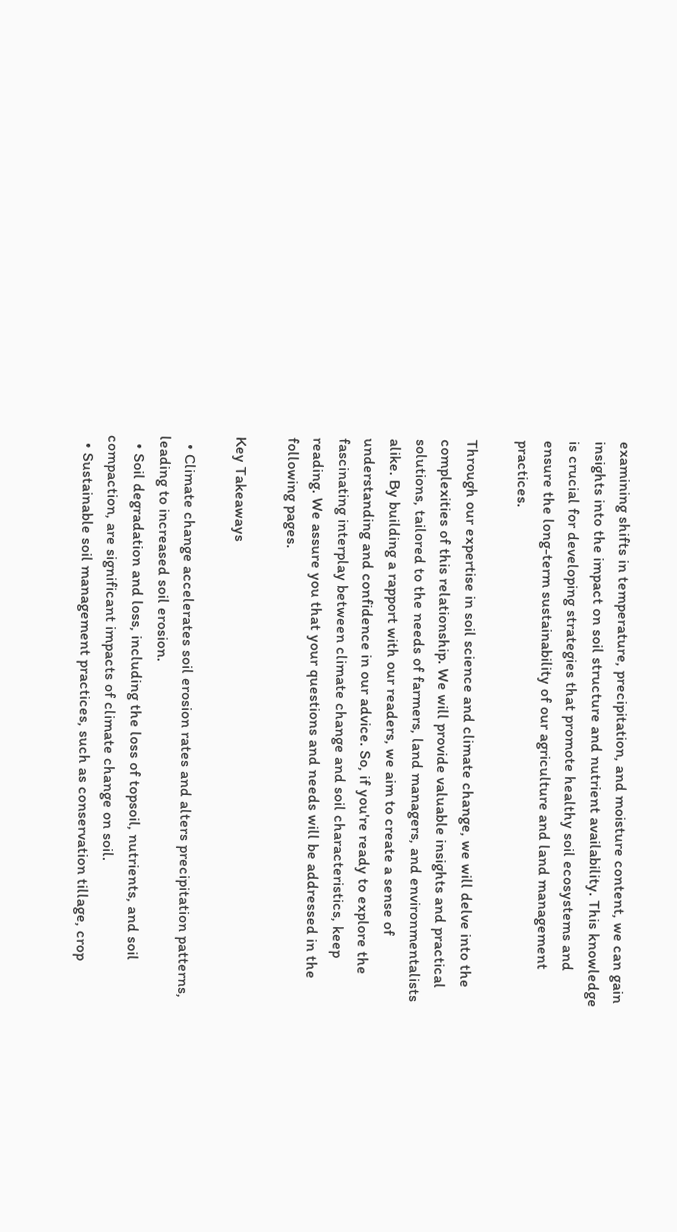examining shifts in temperature, precipitation, and moisture content, we can gain insights into the impact on soil structure and nutrient availability. This knowledge is crucial for developing strategies that promote healthy soil ecosystems and ensure the long-term sustainability of our agriculture and land management practices.

Through our expertise in soil science and climate change, we will delve into the complexities of this relationship. We will provide valuable insights and practical solutions, tailored to the needs of farmers, land managers, and environmentalists alike. By building a rapport with our readers, we aim to create a sense of understanding and confidence in our advice. So, if you're ready to explore the fascinating interplay between climate change and soil characteristics, keep reading. We assure you that your questions and needs will be addressed in the following pages.

Key Takeaways

  • Climate change accelerates soil erosion rates and alters precipitation patterns, leading to increased soil erosion.
  • Soil degradation and loss, including the loss of topsoil, nutrients, and soil compaction, are significant impacts of climate change on soil.
  • Sustainable soil management practices, such as conservation tillage, crop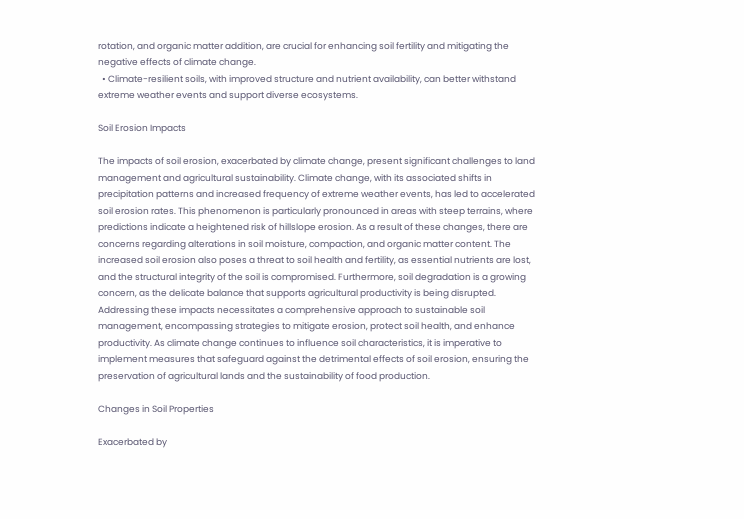rotation, and organic matter addition, are crucial for enhancing soil fertility and mitigating the negative effects of climate change.
  • Climate-resilient soils, with improved structure and nutrient availability, can better withstand extreme weather events and support diverse ecosystems.

Soil Erosion Impacts

The impacts of soil erosion, exacerbated by climate change, present significant challenges to land management and agricultural sustainability. Climate change, with its associated shifts in precipitation patterns and increased frequency of extreme weather events, has led to accelerated soil erosion rates. This phenomenon is particularly pronounced in areas with steep terrains, where predictions indicate a heightened risk of hillslope erosion. As a result of these changes, there are concerns regarding alterations in soil moisture, compaction, and organic matter content. The increased soil erosion also poses a threat to soil health and fertility, as essential nutrients are lost, and the structural integrity of the soil is compromised. Furthermore, soil degradation is a growing concern, as the delicate balance that supports agricultural productivity is being disrupted. Addressing these impacts necessitates a comprehensive approach to sustainable soil management, encompassing strategies to mitigate erosion, protect soil health, and enhance productivity. As climate change continues to influence soil characteristics, it is imperative to implement measures that safeguard against the detrimental effects of soil erosion, ensuring the preservation of agricultural lands and the sustainability of food production.

Changes in Soil Properties

Exacerbated by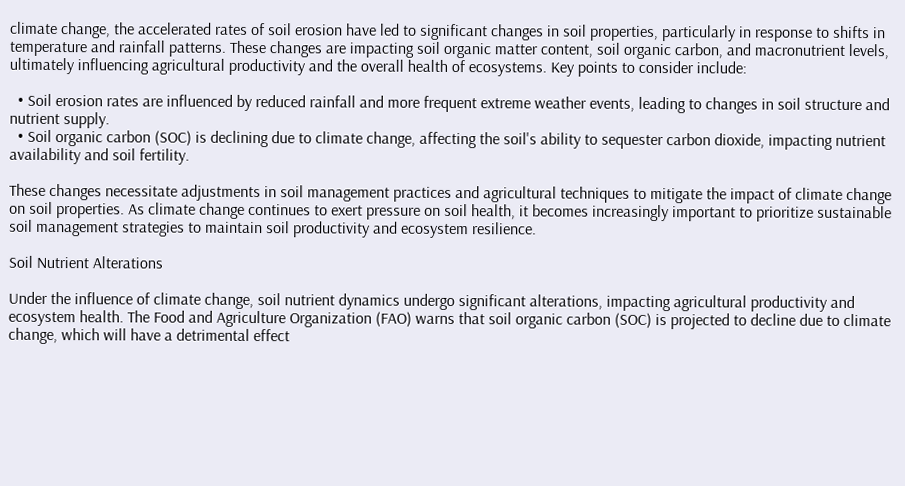climate change, the accelerated rates of soil erosion have led to significant changes in soil properties, particularly in response to shifts in temperature and rainfall patterns. These changes are impacting soil organic matter content, soil organic carbon, and macronutrient levels, ultimately influencing agricultural productivity and the overall health of ecosystems. Key points to consider include:

  • Soil erosion rates are influenced by reduced rainfall and more frequent extreme weather events, leading to changes in soil structure and nutrient supply.
  • Soil organic carbon (SOC) is declining due to climate change, affecting the soil's ability to sequester carbon dioxide, impacting nutrient availability and soil fertility.

These changes necessitate adjustments in soil management practices and agricultural techniques to mitigate the impact of climate change on soil properties. As climate change continues to exert pressure on soil health, it becomes increasingly important to prioritize sustainable soil management strategies to maintain soil productivity and ecosystem resilience.

Soil Nutrient Alterations

Under the influence of climate change, soil nutrient dynamics undergo significant alterations, impacting agricultural productivity and ecosystem health. The Food and Agriculture Organization (FAO) warns that soil organic carbon (SOC) is projected to decline due to climate change, which will have a detrimental effect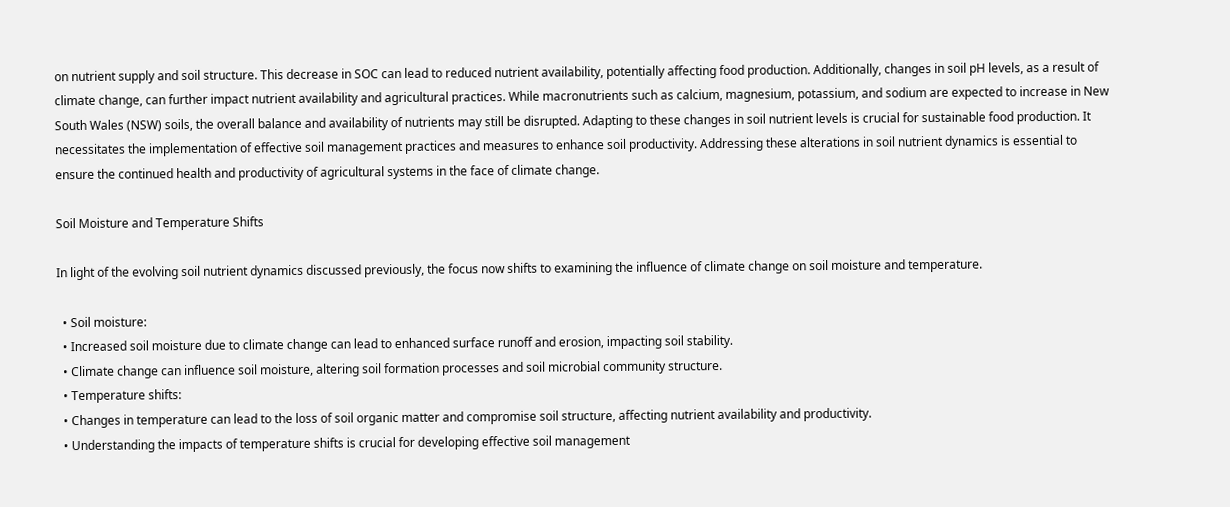on nutrient supply and soil structure. This decrease in SOC can lead to reduced nutrient availability, potentially affecting food production. Additionally, changes in soil pH levels, as a result of climate change, can further impact nutrient availability and agricultural practices. While macronutrients such as calcium, magnesium, potassium, and sodium are expected to increase in New South Wales (NSW) soils, the overall balance and availability of nutrients may still be disrupted. Adapting to these changes in soil nutrient levels is crucial for sustainable food production. It necessitates the implementation of effective soil management practices and measures to enhance soil productivity. Addressing these alterations in soil nutrient dynamics is essential to ensure the continued health and productivity of agricultural systems in the face of climate change.

Soil Moisture and Temperature Shifts

In light of the evolving soil nutrient dynamics discussed previously, the focus now shifts to examining the influence of climate change on soil moisture and temperature.

  • Soil moisture:
  • Increased soil moisture due to climate change can lead to enhanced surface runoff and erosion, impacting soil stability.
  • Climate change can influence soil moisture, altering soil formation processes and soil microbial community structure.
  • Temperature shifts:
  • Changes in temperature can lead to the loss of soil organic matter and compromise soil structure, affecting nutrient availability and productivity.
  • Understanding the impacts of temperature shifts is crucial for developing effective soil management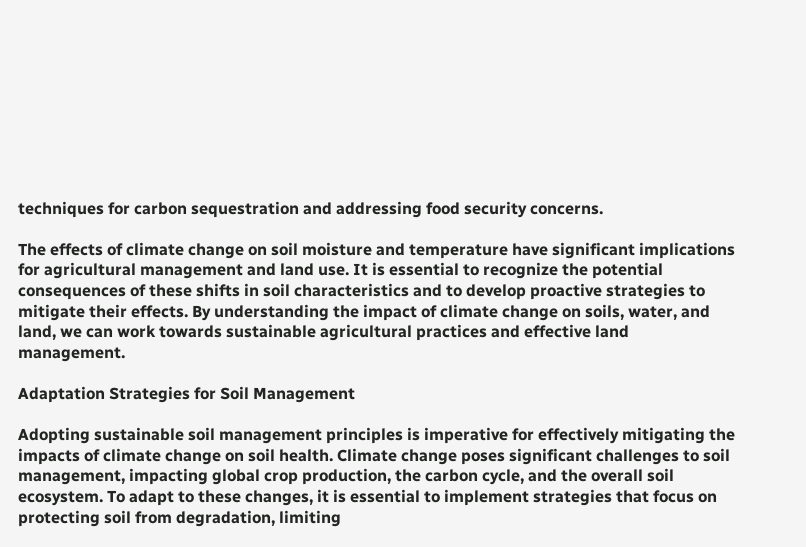techniques for carbon sequestration and addressing food security concerns.

The effects of climate change on soil moisture and temperature have significant implications for agricultural management and land use. It is essential to recognize the potential consequences of these shifts in soil characteristics and to develop proactive strategies to mitigate their effects. By understanding the impact of climate change on soils, water, and land, we can work towards sustainable agricultural practices and effective land management.

Adaptation Strategies for Soil Management

Adopting sustainable soil management principles is imperative for effectively mitigating the impacts of climate change on soil health. Climate change poses significant challenges to soil management, impacting global crop production, the carbon cycle, and the overall soil ecosystem. To adapt to these changes, it is essential to implement strategies that focus on protecting soil from degradation, limiting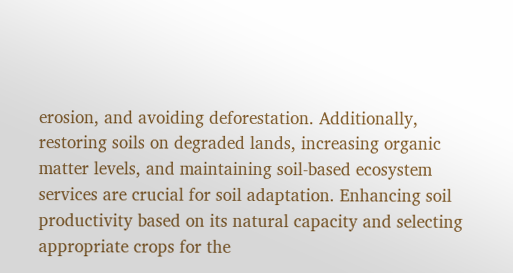erosion, and avoiding deforestation. Additionally, restoring soils on degraded lands, increasing organic matter levels, and maintaining soil-based ecosystem services are crucial for soil adaptation. Enhancing soil productivity based on its natural capacity and selecting appropriate crops for the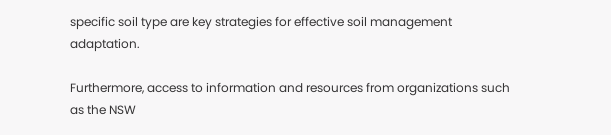specific soil type are key strategies for effective soil management adaptation.

Furthermore, access to information and resources from organizations such as the NSW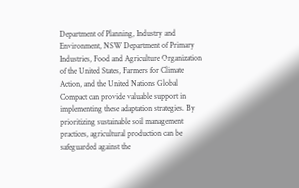Department of Planning, Industry and Environment, NSW Department of Primary Industries, Food and Agriculture Organization of the United States, Farmers for Climate Action, and the United Nations Global Compact can provide valuable support in implementing these adaptation strategies. By prioritizing sustainable soil management practices, agricultural production can be safeguarded against the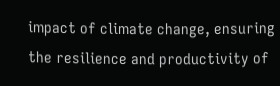impact of climate change, ensuring the resilience and productivity of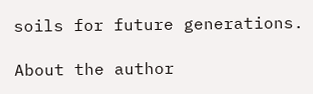soils for future generations.

About the author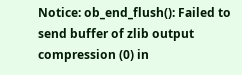Notice: ob_end_flush(): Failed to send buffer of zlib output compression (0) in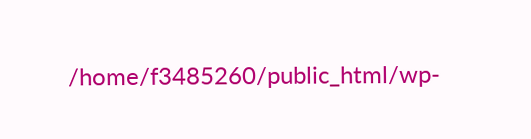/home/f3485260/public_html/wp-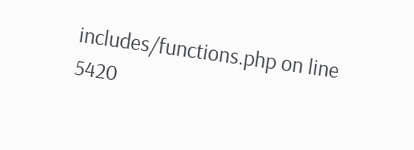includes/functions.php on line 5420